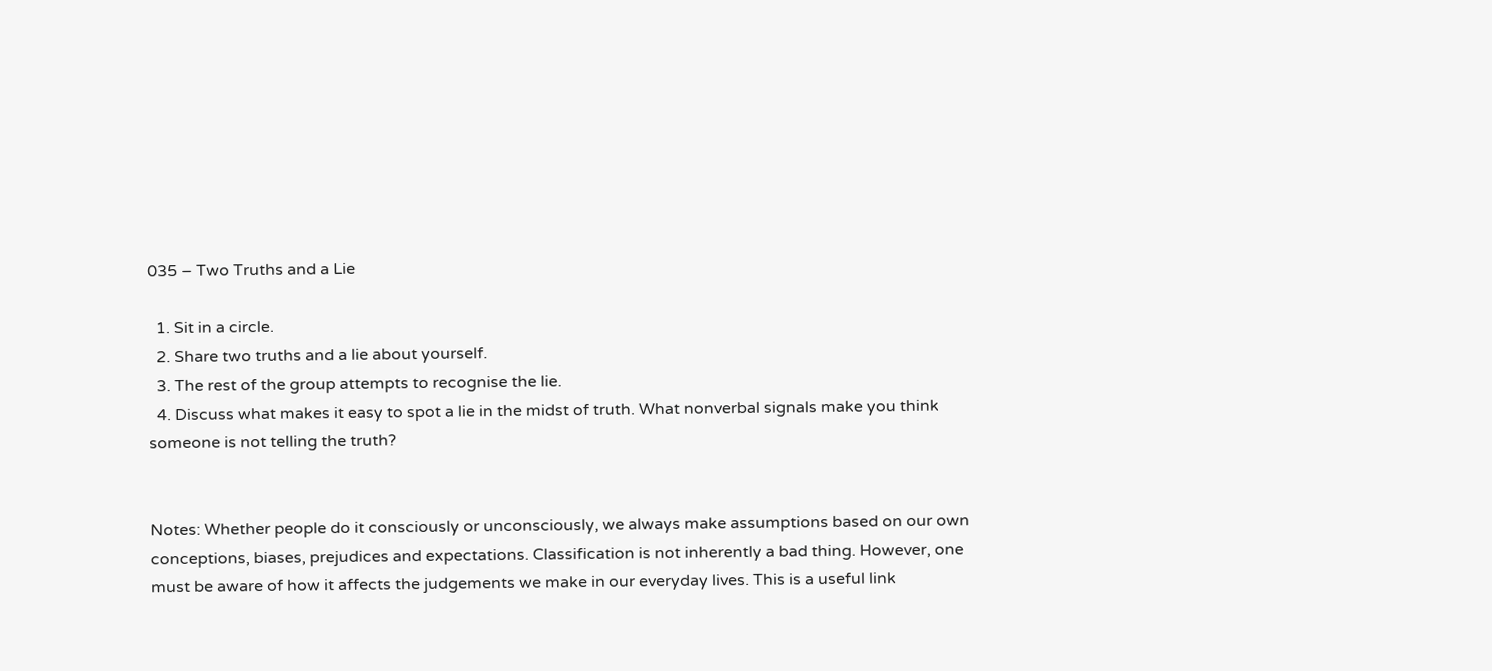035 – Two Truths and a Lie

  1. Sit in a circle.
  2. Share two truths and a lie about yourself.
  3. The rest of the group attempts to recognise the lie.
  4. Discuss what makes it easy to spot a lie in the midst of truth. What nonverbal signals make you think someone is not telling the truth?


Notes: Whether people do it consciously or unconsciously, we always make assumptions based on our own conceptions, biases, prejudices and expectations. Classification is not inherently a bad thing. However, one must be aware of how it affects the judgements we make in our everyday lives. This is a useful link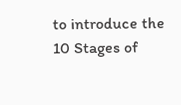to introduce the 10 Stages of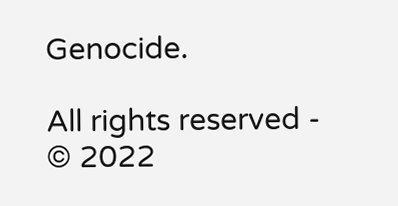Genocide.

All rights reserved - © 2022